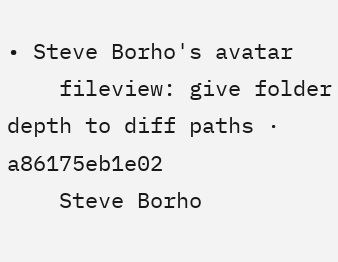• Steve Borho's avatar
    fileview: give folder depth to diff paths · a86175eb1e02
    Steve Borho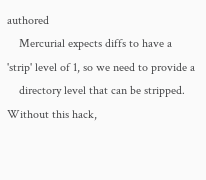authored
    Mercurial expects diffs to have a 'strip' level of 1, so we need to provide a
    directory level that can be stripped.  Without this hack,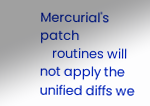Mercurial's patch
    routines will not apply the unified diffs we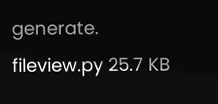generate.
fileview.py 25.7 KB